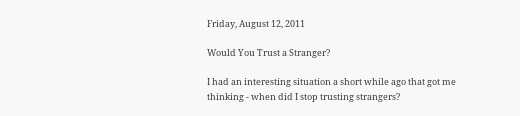Friday, August 12, 2011

Would You Trust a Stranger?

I had an interesting situation a short while ago that got me thinking - when did I stop trusting strangers?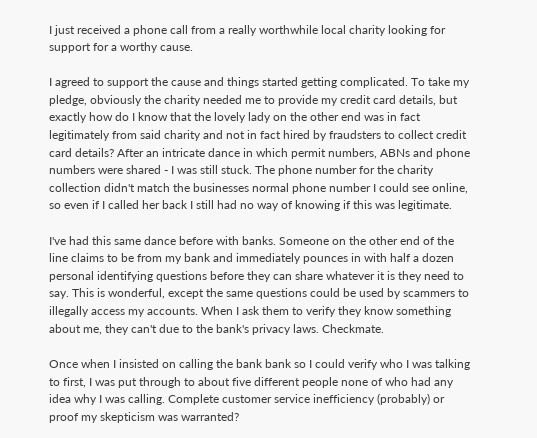I just received a phone call from a really worthwhile local charity looking for support for a worthy cause.

I agreed to support the cause and things started getting complicated. To take my pledge, obviously the charity needed me to provide my credit card details, but exactly how do I know that the lovely lady on the other end was in fact legitimately from said charity and not in fact hired by fraudsters to collect credit card details? After an intricate dance in which permit numbers, ABNs and phone numbers were shared - I was still stuck. The phone number for the charity collection didn't match the businesses normal phone number I could see online, so even if I called her back I still had no way of knowing if this was legitimate.

I've had this same dance before with banks. Someone on the other end of the line claims to be from my bank and immediately pounces in with half a dozen personal identifying questions before they can share whatever it is they need to say. This is wonderful, except the same questions could be used by scammers to illegally access my accounts. When I ask them to verify they know something about me, they can't due to the bank's privacy laws. Checkmate.

Once when I insisted on calling the bank bank so I could verify who I was talking to first, I was put through to about five different people none of who had any idea why I was calling. Complete customer service inefficiency (probably) or proof my skepticism was warranted?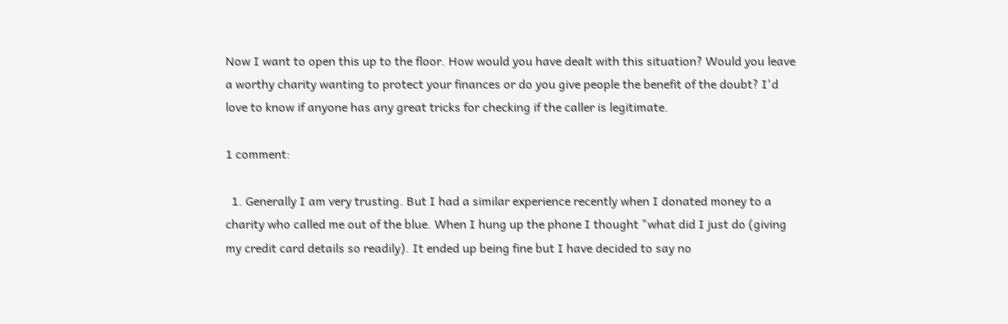Now I want to open this up to the floor. How would you have dealt with this situation? Would you leave a worthy charity wanting to protect your finances or do you give people the benefit of the doubt? I'd love to know if anyone has any great tricks for checking if the caller is legitimate.

1 comment:

  1. Generally I am very trusting. But I had a similar experience recently when I donated money to a charity who called me out of the blue. When I hung up the phone I thought "what did I just do (giving my credit card details so readily). It ended up being fine but I have decided to say no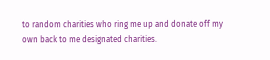to random charities who ring me up and donate off my own back to me designated charities.